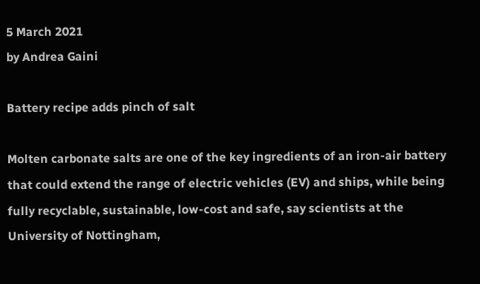5 March 2021
by Andrea Gaini

Battery recipe adds pinch of salt

Molten carbonate salts are one of the key ingredients of an iron-air battery that could extend the range of electric vehicles (EV) and ships, while being fully recyclable, sustainable, low-cost and safe, say scientists at the University of Nottingham,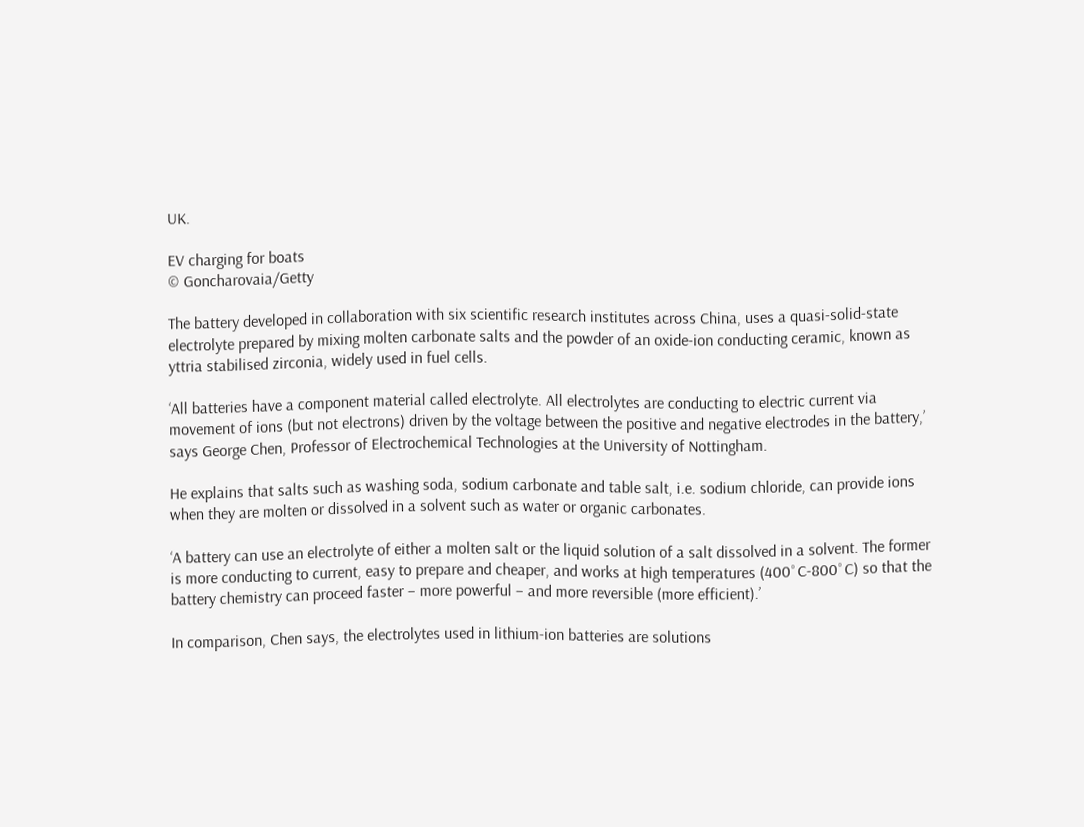UK.

EV charging for boats
© Goncharovaia/Getty

The battery developed in collaboration with six scientific research institutes across China, uses a quasi-solid-state electrolyte prepared by mixing molten carbonate salts and the powder of an oxide-ion conducting ceramic, known as yttria stabilised zirconia, widely used in fuel cells.

‘All batteries have a component material called electrolyte. All electrolytes are conducting to electric current via movement of ions (but not electrons) driven by the voltage between the positive and negative electrodes in the battery,’ says George Chen, Professor of Electrochemical Technologies at the University of Nottingham.

He explains that salts such as washing soda, sodium carbonate and table salt, i.e. sodium chloride, can provide ions when they are molten or dissolved in a solvent such as water or organic carbonates.

‘A battery can use an electrolyte of either a molten salt or the liquid solution of a salt dissolved in a solvent. The former is more conducting to current, easy to prepare and cheaper, and works at high temperatures (400˚C-800˚C) so that the battery chemistry can proceed faster – more powerful – and more reversible (more efficient).’

In comparison, Chen says, the electrolytes used in lithium-ion batteries are solutions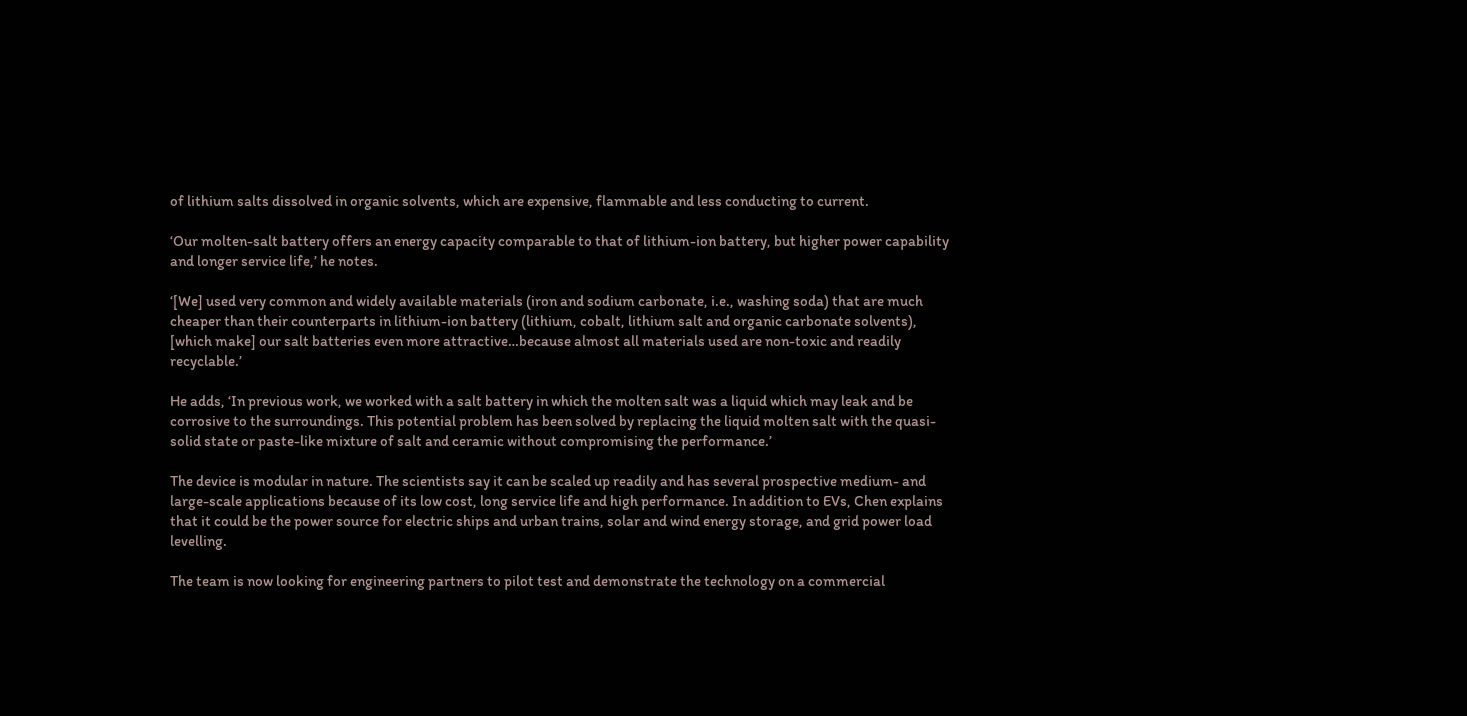of lithium salts dissolved in organic solvents, which are expensive, flammable and less conducting to current.

‘Our molten-salt battery offers an energy capacity comparable to that of lithium-ion battery, but higher power capability and longer service life,’ he notes.

‘[We] used very common and widely available materials (iron and sodium carbonate, i.e., washing soda) that are much cheaper than their counterparts in lithium-ion battery (lithium, cobalt, lithium salt and organic carbonate solvents), [which make] our salt batteries even more attractive…because almost all materials used are non-toxic and readily recyclable.’

He adds, ‘In previous work, we worked with a salt battery in which the molten salt was a liquid which may leak and be corrosive to the surroundings. This potential problem has been solved by replacing the liquid molten salt with the quasi-solid state or paste-like mixture of salt and ceramic without compromising the performance.’

The device is modular in nature. The scientists say it can be scaled up readily and has several prospective medium- and large-scale applications because of its low cost, long service life and high performance. In addition to EVs, Chen explains that it could be the power source for electric ships and urban trains, solar and wind energy storage, and grid power load levelling.

The team is now looking for engineering partners to pilot test and demonstrate the technology on a commercial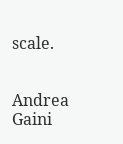scale.


Andrea Gaini